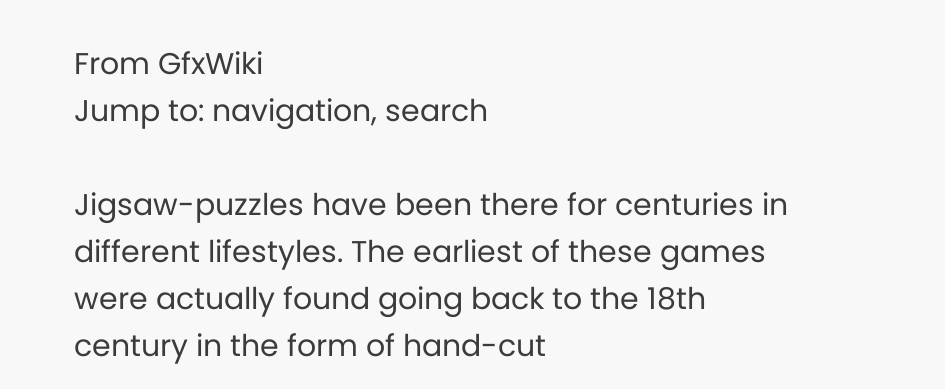From GfxWiki
Jump to: navigation, search

Jigsaw-puzzles have been there for centuries in different lifestyles. The earliest of these games were actually found going back to the 18th century in the form of hand-cut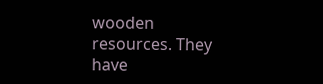wooden resources. They have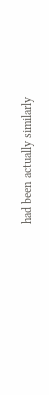had been actually similarly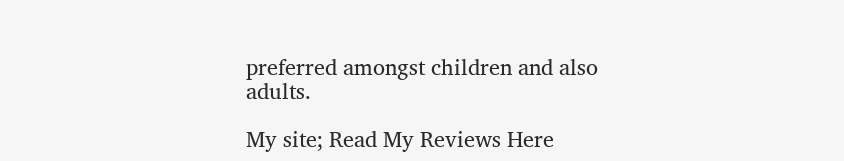preferred amongst children and also adults.

My site; Read My Reviews Here